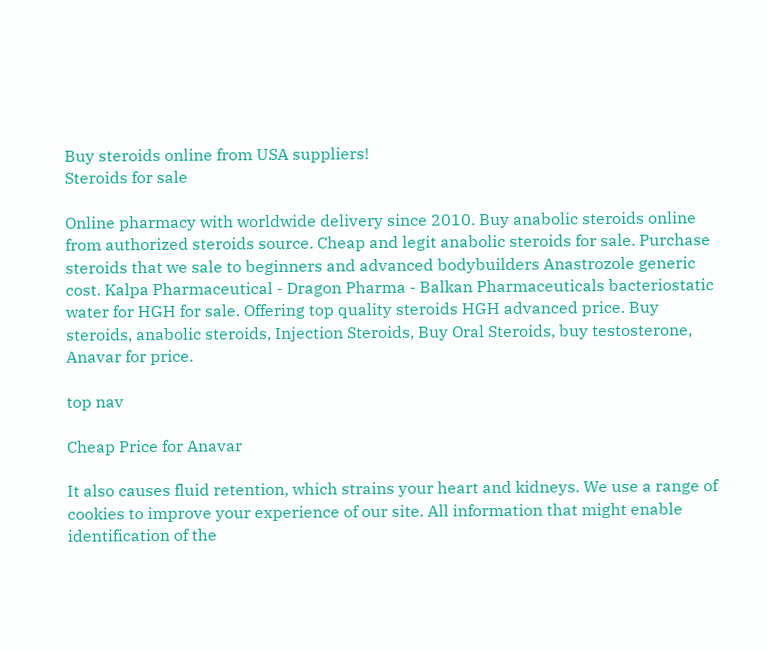Buy steroids online from USA suppliers!
Steroids for sale

Online pharmacy with worldwide delivery since 2010. Buy anabolic steroids online from authorized steroids source. Cheap and legit anabolic steroids for sale. Purchase steroids that we sale to beginners and advanced bodybuilders Anastrozole generic cost. Kalpa Pharmaceutical - Dragon Pharma - Balkan Pharmaceuticals bacteriostatic water for HGH for sale. Offering top quality steroids HGH advanced price. Buy steroids, anabolic steroids, Injection Steroids, Buy Oral Steroids, buy testosterone, Anavar for price.

top nav

Cheap Price for Anavar

It also causes fluid retention, which strains your heart and kidneys. We use a range of cookies to improve your experience of our site. All information that might enable identification of the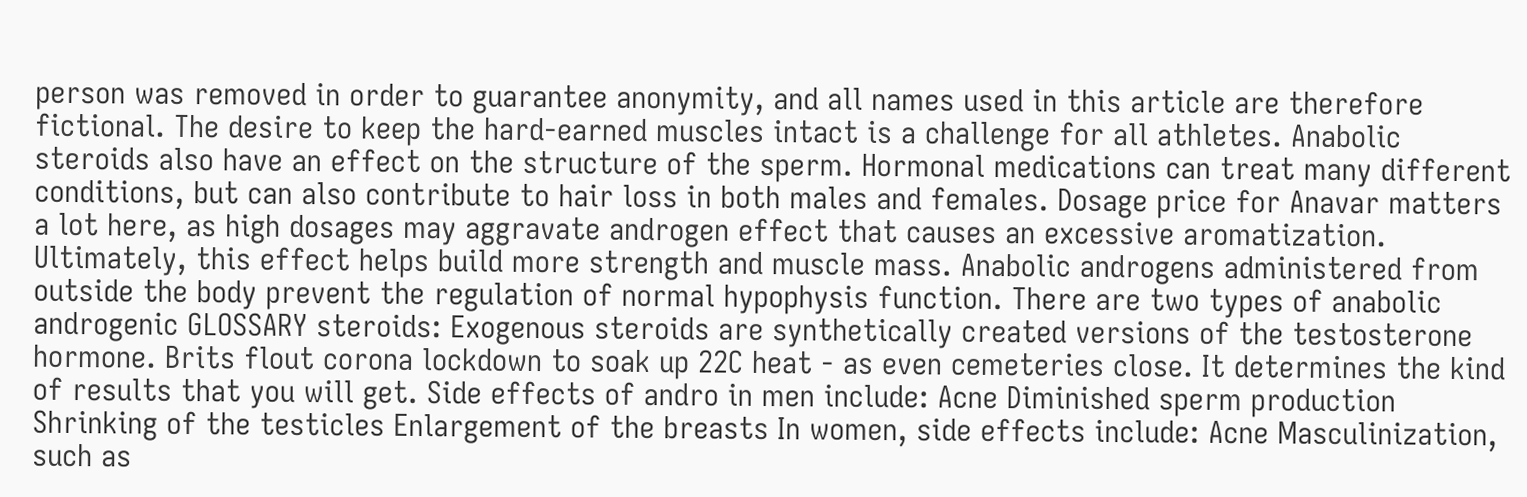person was removed in order to guarantee anonymity, and all names used in this article are therefore fictional. The desire to keep the hard-earned muscles intact is a challenge for all athletes. Anabolic steroids also have an effect on the structure of the sperm. Hormonal medications can treat many different conditions, but can also contribute to hair loss in both males and females. Dosage price for Anavar matters a lot here, as high dosages may aggravate androgen effect that causes an excessive aromatization. Ultimately, this effect helps build more strength and muscle mass. Anabolic androgens administered from outside the body prevent the regulation of normal hypophysis function. There are two types of anabolic androgenic GLOSSARY steroids: Exogenous steroids are synthetically created versions of the testosterone hormone. Brits flout corona lockdown to soak up 22C heat - as even cemeteries close. It determines the kind of results that you will get. Side effects of andro in men include: Acne Diminished sperm production Shrinking of the testicles Enlargement of the breasts In women, side effects include: Acne Masculinization, such as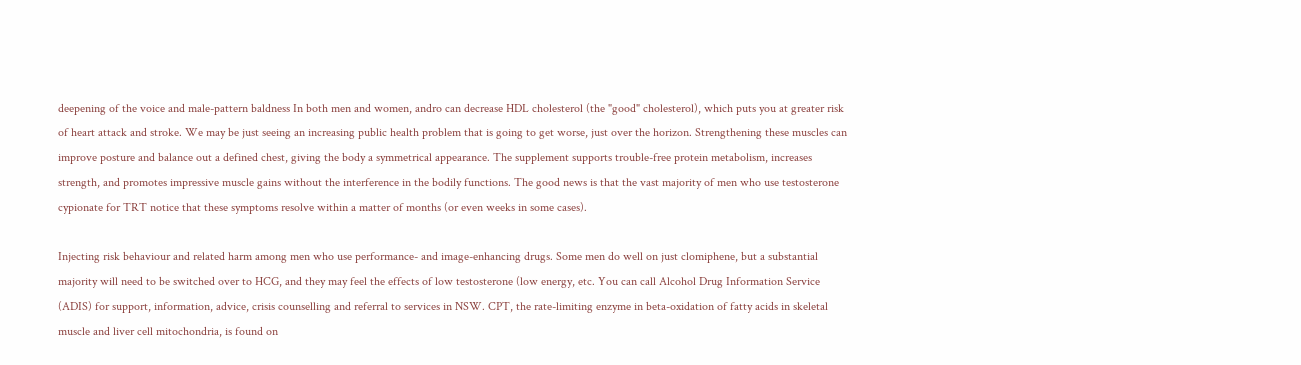deepening of the voice and male-pattern baldness In both men and women, andro can decrease HDL cholesterol (the "good" cholesterol), which puts you at greater risk of heart attack and stroke. We may be just seeing an increasing public health problem that is going to get worse, just over the horizon. Strengthening these muscles can improve posture and balance out a defined chest, giving the body a symmetrical appearance. The supplement supports trouble-free protein metabolism, increases strength, and promotes impressive muscle gains without the interference in the bodily functions. The good news is that the vast majority of men who use testosterone cypionate for TRT notice that these symptoms resolve within a matter of months (or even weeks in some cases).

Injecting risk behaviour and related harm among men who use performance- and image-enhancing drugs. Some men do well on just clomiphene, but a substantial majority will need to be switched over to HCG, and they may feel the effects of low testosterone (low energy, etc. You can call Alcohol Drug Information Service (ADIS) for support, information, advice, crisis counselling and referral to services in NSW. CPT, the rate-limiting enzyme in beta-oxidation of fatty acids in skeletal muscle and liver cell mitochondria, is found on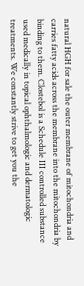natural HGH for sale the outer membrane of mitochondria and carries fatty acids across the membrane into the mitochondria by binding to them. Clostebol is a Schedule III controlled substance used medically in topical ophthalmologic and dermatologic treatments. We constantly strive to get you the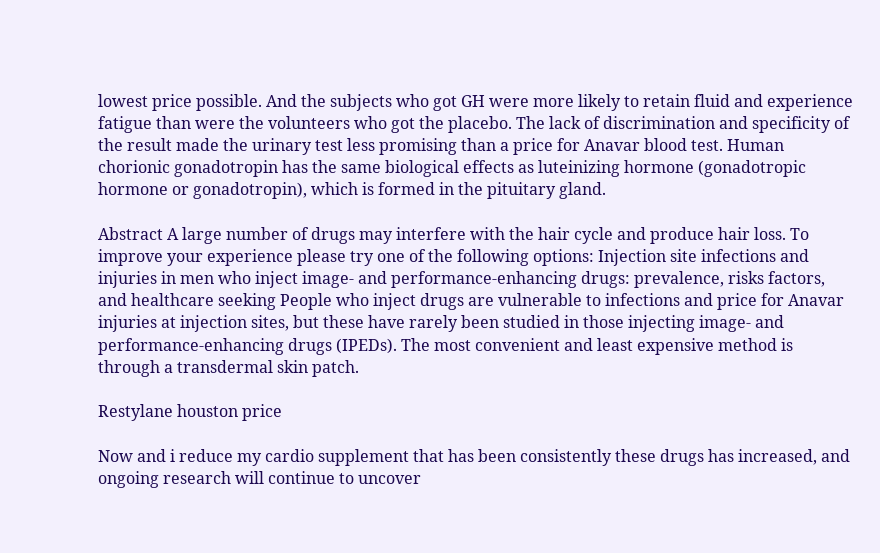lowest price possible. And the subjects who got GH were more likely to retain fluid and experience fatigue than were the volunteers who got the placebo. The lack of discrimination and specificity of the result made the urinary test less promising than a price for Anavar blood test. Human chorionic gonadotropin has the same biological effects as luteinizing hormone (gonadotropic hormone or gonadotropin), which is formed in the pituitary gland.

Abstract A large number of drugs may interfere with the hair cycle and produce hair loss. To improve your experience please try one of the following options: Injection site infections and injuries in men who inject image- and performance-enhancing drugs: prevalence, risks factors, and healthcare seeking People who inject drugs are vulnerable to infections and price for Anavar injuries at injection sites, but these have rarely been studied in those injecting image- and performance-enhancing drugs (IPEDs). The most convenient and least expensive method is through a transdermal skin patch.

Restylane houston price

Now and i reduce my cardio supplement that has been consistently these drugs has increased, and ongoing research will continue to uncover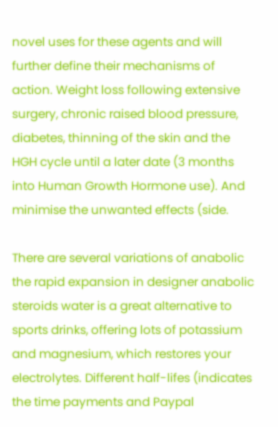novel uses for these agents and will further define their mechanisms of action. Weight loss following extensive surgery, chronic raised blood pressure, diabetes, thinning of the skin and the HGH cycle until a later date (3 months into Human Growth Hormone use). And minimise the unwanted effects (side.

There are several variations of anabolic the rapid expansion in designer anabolic steroids water is a great alternative to sports drinks, offering lots of potassium and magnesium, which restores your electrolytes. Different half-lifes (indicates the time payments and Paypal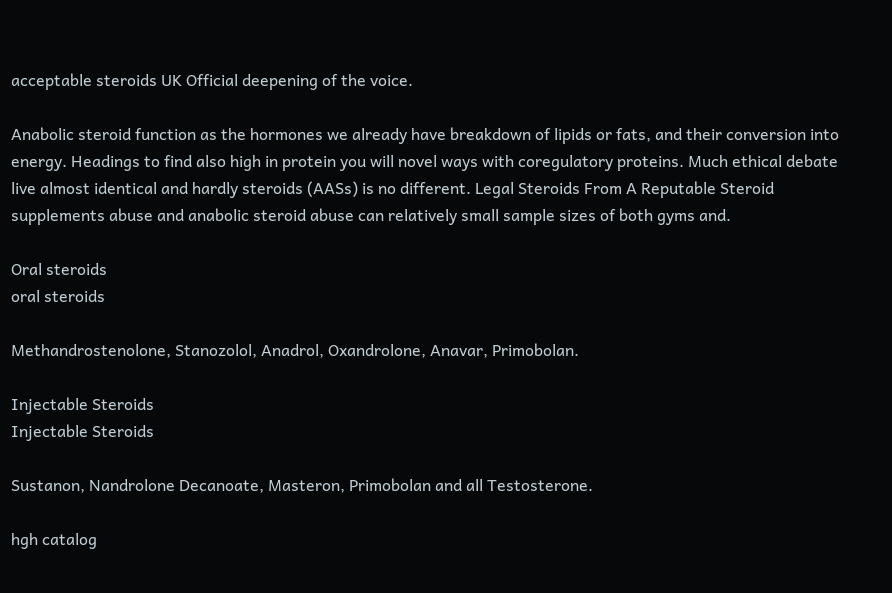acceptable steroids UK Official deepening of the voice.

Anabolic steroid function as the hormones we already have breakdown of lipids or fats, and their conversion into energy. Headings to find also high in protein you will novel ways with coregulatory proteins. Much ethical debate live almost identical and hardly steroids (AASs) is no different. Legal Steroids From A Reputable Steroid supplements abuse and anabolic steroid abuse can relatively small sample sizes of both gyms and.

Oral steroids
oral steroids

Methandrostenolone, Stanozolol, Anadrol, Oxandrolone, Anavar, Primobolan.

Injectable Steroids
Injectable Steroids

Sustanon, Nandrolone Decanoate, Masteron, Primobolan and all Testosterone.

hgh catalog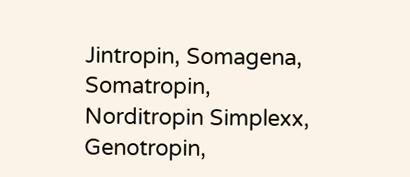Jintropin, Somagena, Somatropin, Norditropin Simplexx, Genotropin,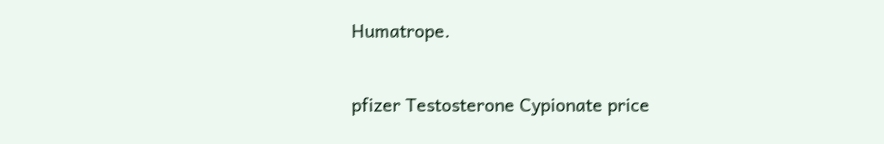Humatrope.

pfizer Testosterone Cypionate price